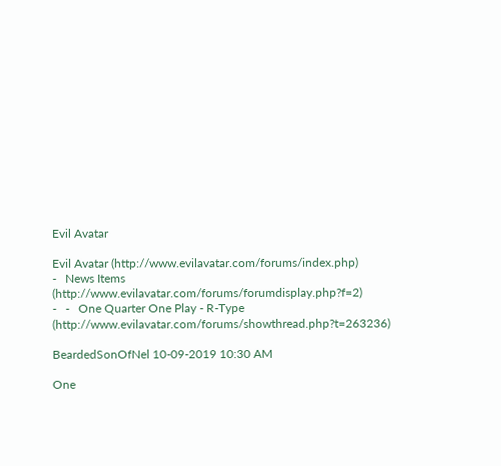Evil Avatar

Evil Avatar (http://www.evilavatar.com/forums/index.php)
-   News Items (http://www.evilavatar.com/forums/forumdisplay.php?f=2)
-   -   One Quarter One Play - R-Type (http://www.evilavatar.com/forums/showthread.php?t=263236)

BeardedSonOfNel 10-09-2019 10:30 AM

One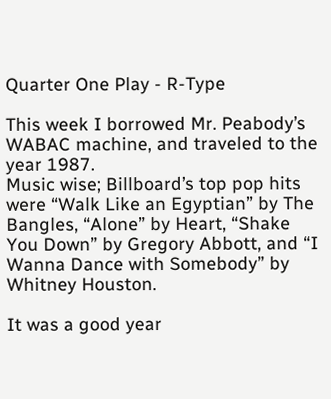Quarter One Play - R-Type

This week I borrowed Mr. Peabody’s WABAC machine, and traveled to the year 1987.
Music wise; Billboard’s top pop hits were “Walk Like an Egyptian” by The Bangles, “Alone” by Heart, “Shake You Down” by Gregory Abbott, and “I Wanna Dance with Somebody” by Whitney Houston.

It was a good year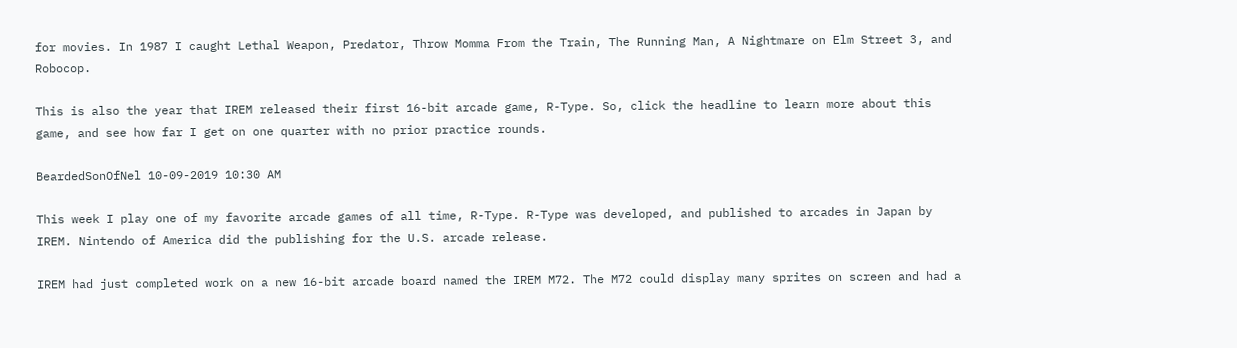for movies. In 1987 I caught Lethal Weapon, Predator, Throw Momma From the Train, The Running Man, A Nightmare on Elm Street 3, and Robocop.

This is also the year that IREM released their first 16-bit arcade game, R-Type. So, click the headline to learn more about this game, and see how far I get on one quarter with no prior practice rounds.

BeardedSonOfNel 10-09-2019 10:30 AM

This week I play one of my favorite arcade games of all time, R-Type. R-Type was developed, and published to arcades in Japan by IREM. Nintendo of America did the publishing for the U.S. arcade release.

IREM had just completed work on a new 16-bit arcade board named the IREM M72. The M72 could display many sprites on screen and had a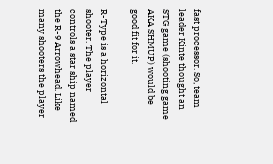fast processor. So, team leader Kinte thought an STG game (shooting game AKA SHMUP) would be good fit for it.

R-Type is a horizontal shooter. The player controls a star ship named the R-9 Arrowhead. Like many shooters the player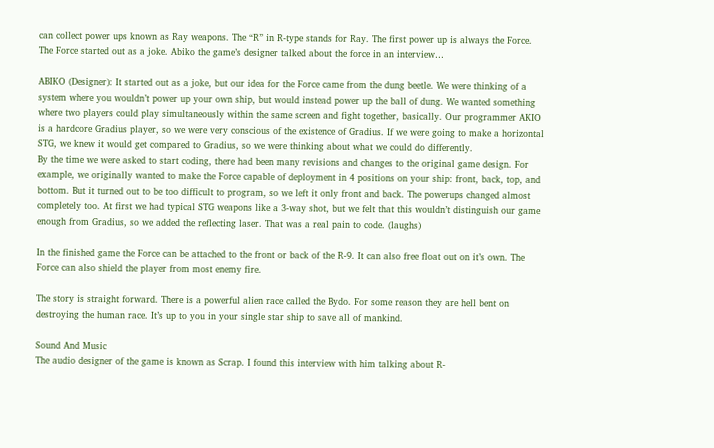can collect power ups known as Ray weapons. The “R” in R-type stands for Ray. The first power up is always the Force. The Force started out as a joke. Abiko the game’s designer talked about the force in an interview…

ABIKO (Designer): It started out as a joke, but our idea for the Force came from the dung beetle. We were thinking of a system where you wouldn’t power up your own ship, but would instead power up the ball of dung. We wanted something where two players could play simultaneously within the same screen and fight together, basically. Our programmer AKIO is a hardcore Gradius player, so we were very conscious of the existence of Gradius. If we were going to make a horizontal STG, we knew it would get compared to Gradius, so we were thinking about what we could do differently.
By the time we were asked to start coding, there had been many revisions and changes to the original game design. For example, we originally wanted to make the Force capable of deployment in 4 positions on your ship: front, back, top, and bottom. But it turned out to be too difficult to program, so we left it only front and back. The powerups changed almost completely too. At first we had typical STG weapons like a 3-way shot, but we felt that this wouldn’t distinguish our game enough from Gradius, so we added the reflecting laser. That was a real pain to code. (laughs)

In the finished game the Force can be attached to the front or back of the R-9. It can also free float out on it’s own. The Force can also shield the player from most enemy fire.

The story is straight forward. There is a powerful alien race called the Bydo. For some reason they are hell bent on destroying the human race. It’s up to you in your single star ship to save all of mankind.

Sound And Music
The audio designer of the game is known as Scrap. I found this interview with him talking about R-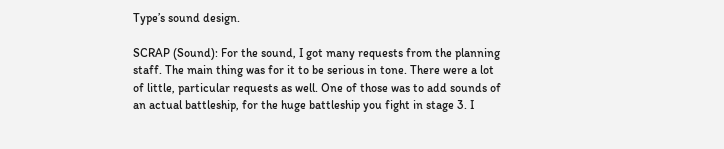Type’s sound design.

SCRAP (Sound): For the sound, I got many requests from the planning staff. The main thing was for it to be serious in tone. There were a lot of little, particular requests as well. One of those was to add sounds of an actual battleship, for the huge battleship you fight in stage 3. I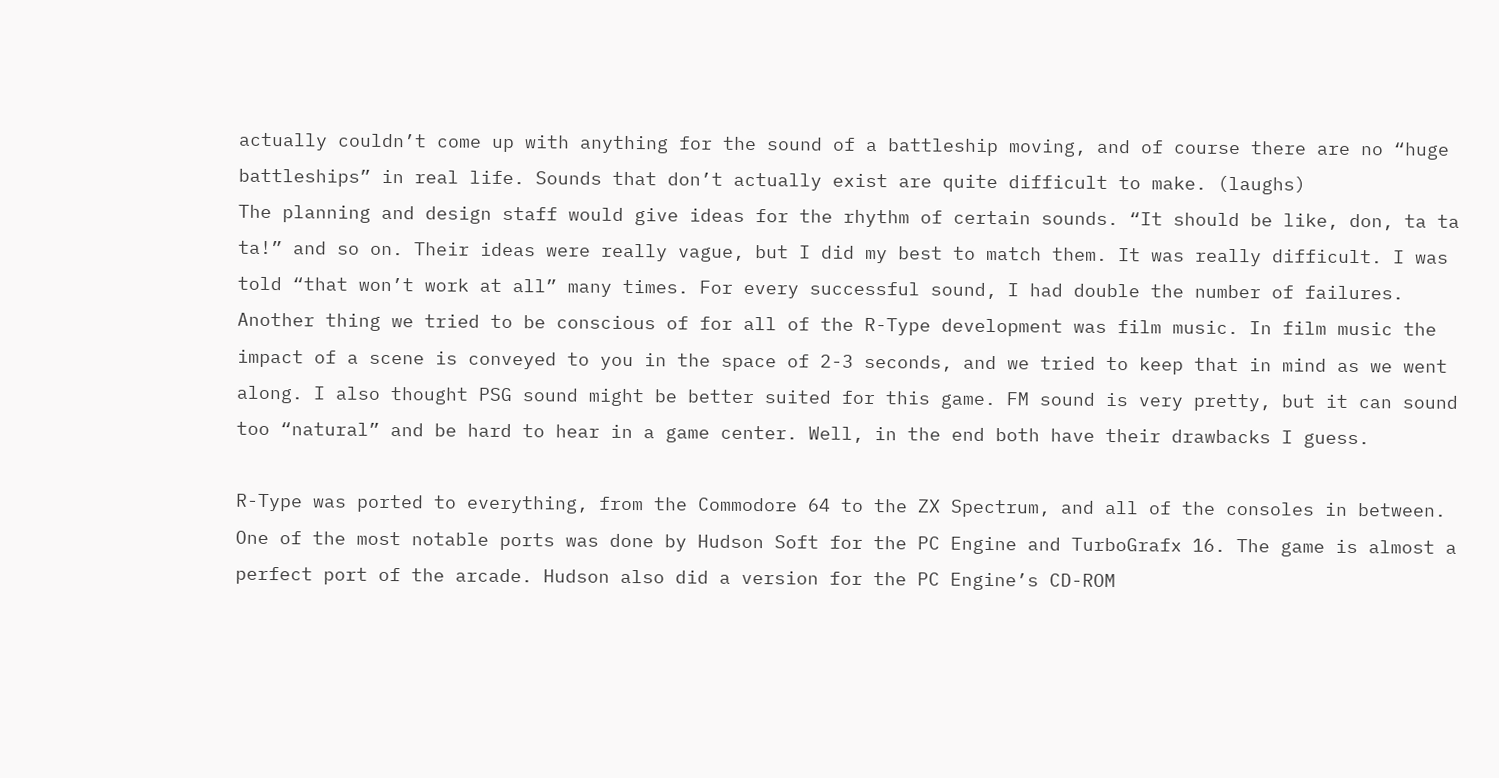actually couldn’t come up with anything for the sound of a battleship moving, and of course there are no “huge battleships” in real life. Sounds that don’t actually exist are quite difficult to make. (laughs)
The planning and design staff would give ideas for the rhythm of certain sounds. “It should be like, don, ta ta ta!” and so on. Their ideas were really vague, but I did my best to match them. It was really difficult. I was told “that won’t work at all” many times. For every successful sound, I had double the number of failures.
Another thing we tried to be conscious of for all of the R-Type development was film music. In film music the impact of a scene is conveyed to you in the space of 2-3 seconds, and we tried to keep that in mind as we went along. I also thought PSG sound might be better suited for this game. FM sound is very pretty, but it can sound too “natural” and be hard to hear in a game center. Well, in the end both have their drawbacks I guess.

R-Type was ported to everything, from the Commodore 64 to the ZX Spectrum, and all of the consoles in between. One of the most notable ports was done by Hudson Soft for the PC Engine and TurboGrafx 16. The game is almost a perfect port of the arcade. Hudson also did a version for the PC Engine’s CD-ROM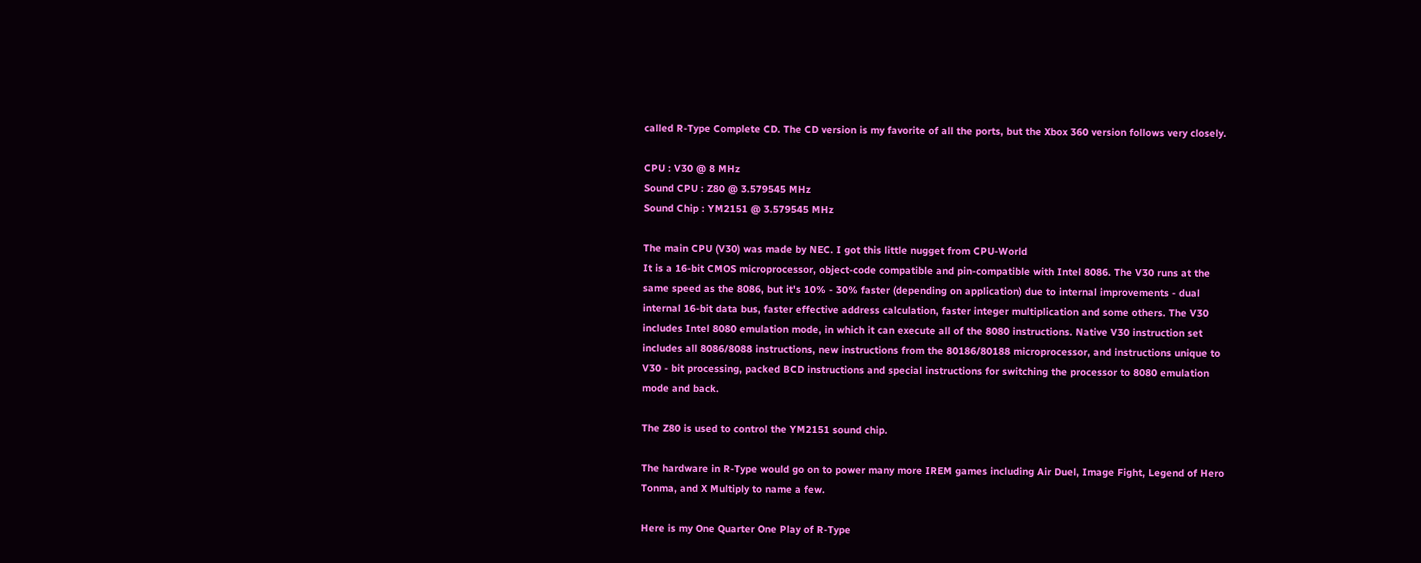called R-Type Complete CD. The CD version is my favorite of all the ports, but the Xbox 360 version follows very closely.

CPU : V30 @ 8 MHz
Sound CPU : Z80 @ 3.579545 MHz
Sound Chip : YM2151 @ 3.579545 MHz

The main CPU (V30) was made by NEC. I got this little nugget from CPU-World
It is a 16-bit CMOS microprocessor, object-code compatible and pin-compatible with Intel 8086. The V30 runs at the same speed as the 8086, but it's 10% - 30% faster (depending on application) due to internal improvements - dual internal 16-bit data bus, faster effective address calculation, faster integer multiplication and some others. The V30 includes Intel 8080 emulation mode, in which it can execute all of the 8080 instructions. Native V30 instruction set includes all 8086/8088 instructions, new instructions from the 80186/80188 microprocessor, and instructions unique to V30 - bit processing, packed BCD instructions and special instructions for switching the processor to 8080 emulation mode and back.

The Z80 is used to control the YM2151 sound chip.

The hardware in R-Type would go on to power many more IREM games including Air Duel, Image Fight, Legend of Hero Tonma, and X Multiply to name a few.

Here is my One Quarter One Play of R-Type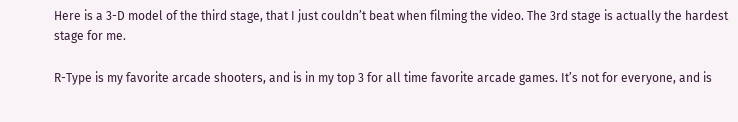Here is a 3-D model of the third stage, that I just couldn’t beat when filming the video. The 3rd stage is actually the hardest stage for me.

R-Type is my favorite arcade shooters, and is in my top 3 for all time favorite arcade games. It’s not for everyone, and is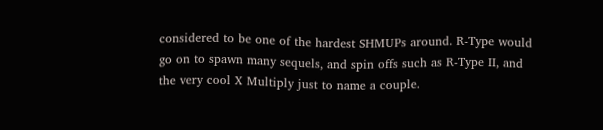considered to be one of the hardest SHMUPs around. R-Type would go on to spawn many sequels, and spin offs such as R-Type II, and the very cool X Multiply just to name a couple.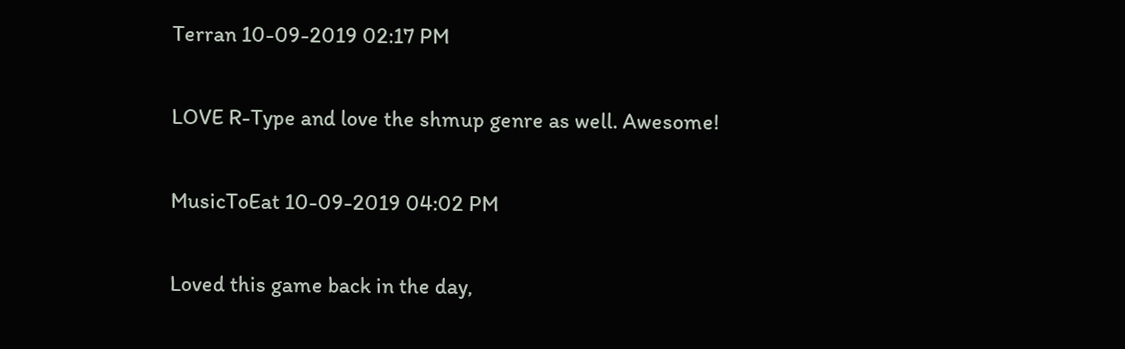Terran 10-09-2019 02:17 PM

LOVE R-Type and love the shmup genre as well. Awesome!

MusicToEat 10-09-2019 04:02 PM

Loved this game back in the day,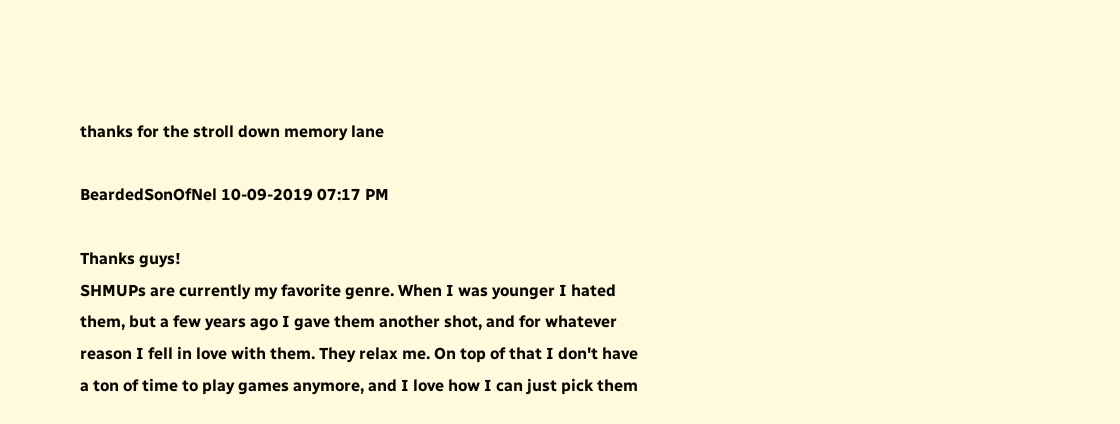thanks for the stroll down memory lane

BeardedSonOfNel 10-09-2019 07:17 PM

Thanks guys!
SHMUPs are currently my favorite genre. When I was younger I hated them, but a few years ago I gave them another shot, and for whatever reason I fell in love with them. They relax me. On top of that I don't have a ton of time to play games anymore, and I love how I can just pick them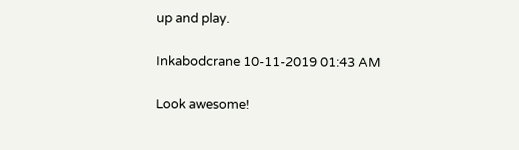up and play.

Inkabodcrane 10-11-2019 01:43 AM

Look awesome!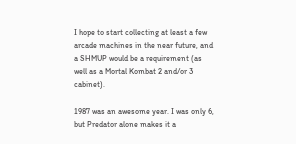I hope to start collecting at least a few arcade machines in the near future, and a SHMUP would be a requirement (as well as a Mortal Kombat 2 and/or 3 cabinet).

1987 was an awesome year. I was only 6, but Predator alone makes it a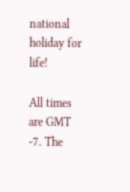national holiday for life!

All times are GMT -7. The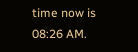time now is 08:26 AM.